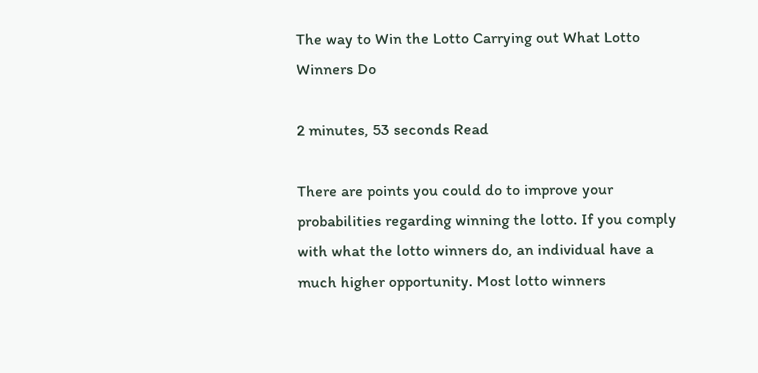The way to Win the Lotto Carrying out What Lotto Winners Do

2 minutes, 53 seconds Read

There are points you could do to improve your probabilities regarding winning the lotto. If you comply with what the lotto winners do, an individual have a much higher opportunity. Most lotto winners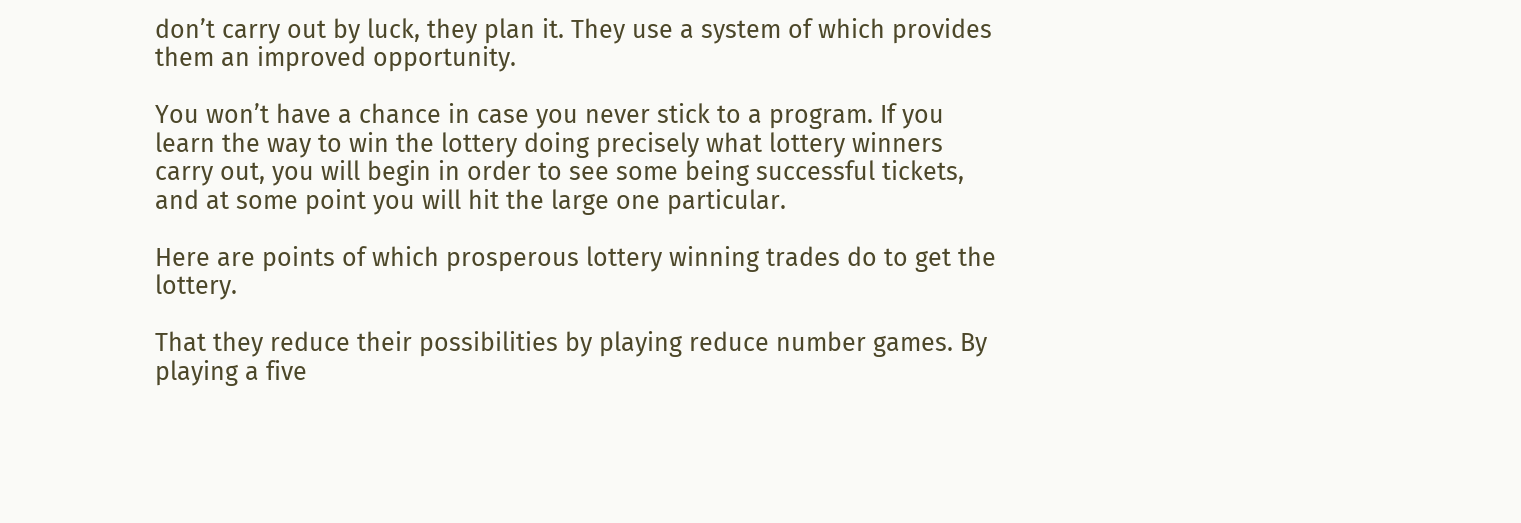don’t carry out by luck, they plan it. They use a system of which provides them an improved opportunity.

You won’t have a chance in case you never stick to a program. If you learn the way to win the lottery doing precisely what lottery winners carry out, you will begin in order to see some being successful tickets, and at some point you will hit the large one particular.

Here are points of which prosperous lottery winning trades do to get the lottery.

That they reduce their possibilities by playing reduce number games. By playing a five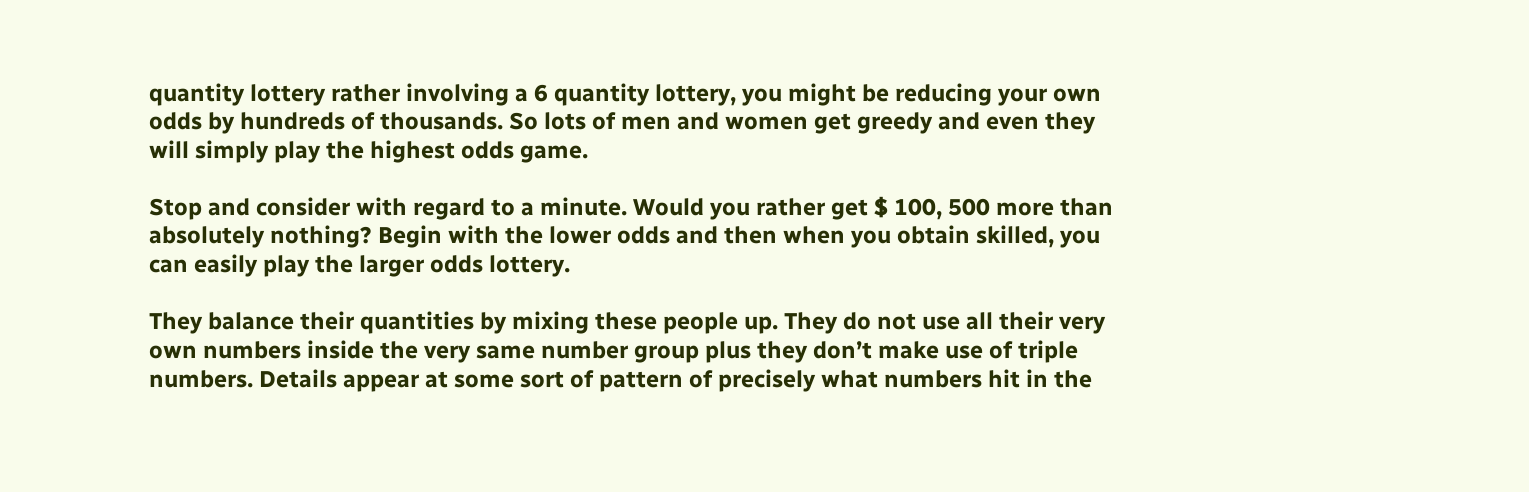quantity lottery rather involving a 6 quantity lottery, you might be reducing your own odds by hundreds of thousands. So lots of men and women get greedy and even they will simply play the highest odds game.

Stop and consider with regard to a minute. Would you rather get $ 100, 500 more than absolutely nothing? Begin with the lower odds and then when you obtain skilled, you can easily play the larger odds lottery.

They balance their quantities by mixing these people up. They do not use all their very own numbers inside the very same number group plus they don’t make use of triple numbers. Details appear at some sort of pattern of precisely what numbers hit in the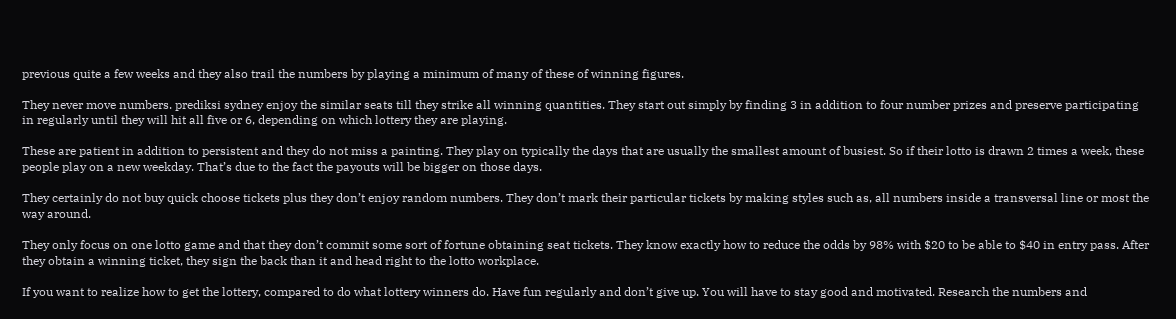previous quite a few weeks and they also trail the numbers by playing a minimum of many of these of winning figures.

They never move numbers. prediksi sydney enjoy the similar seats till they strike all winning quantities. They start out simply by finding 3 in addition to four number prizes and preserve participating in regularly until they will hit all five or 6, depending on which lottery they are playing.

These are patient in addition to persistent and they do not miss a painting. They play on typically the days that are usually the smallest amount of busiest. So if their lotto is drawn 2 times a week, these people play on a new weekday. That’s due to the fact the payouts will be bigger on those days.

They certainly do not buy quick choose tickets plus they don’t enjoy random numbers. They don’t mark their particular tickets by making styles such as, all numbers inside a transversal line or most the way around.

They only focus on one lotto game and that they don’t commit some sort of fortune obtaining seat tickets. They know exactly how to reduce the odds by 98% with $20 to be able to $40 in entry pass. After they obtain a winning ticket, they sign the back than it and head right to the lotto workplace.

If you want to realize how to get the lottery, compared to do what lottery winners do. Have fun regularly and don’t give up. You will have to stay good and motivated. Research the numbers and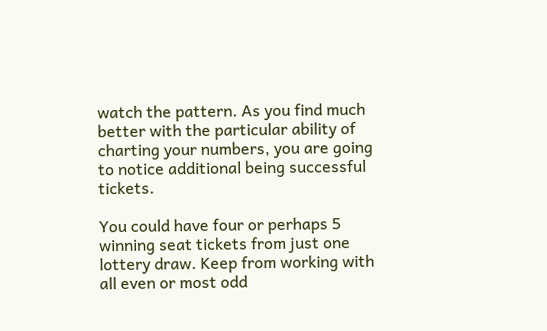watch the pattern. As you find much better with the particular ability of charting your numbers, you are going to notice additional being successful tickets.

You could have four or perhaps 5 winning seat tickets from just one lottery draw. Keep from working with all even or most odd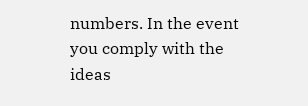numbers. In the event you comply with the ideas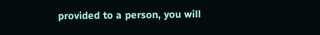provided to a person, you will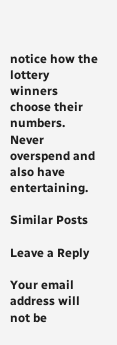notice how the lottery winners choose their numbers. Never overspend and also have entertaining.

Similar Posts

Leave a Reply

Your email address will not be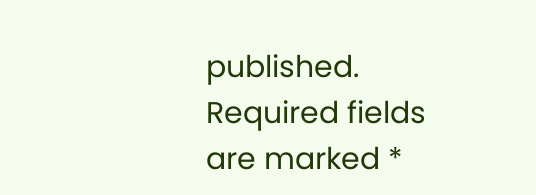published. Required fields are marked *